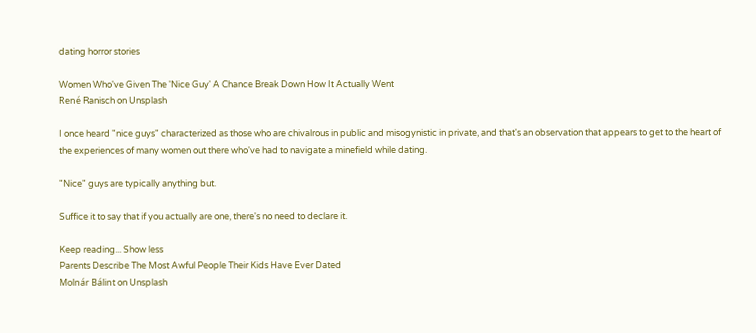dating horror stories

Women Who've Given The 'Nice Guy' A Chance Break Down How It Actually Went
René Ranisch on Unsplash

I once heard "nice guys" characterized as those who are chivalrous in public and misogynistic in private, and that's an observation that appears to get to the heart of the experiences of many women out there who've had to navigate a minefield while dating.

"Nice" guys are typically anything but.

Suffice it to say that if you actually are one, there's no need to declare it.

Keep reading... Show less
Parents Describe The Most Awful People Their Kids Have Ever Dated
Molnár Bálint on Unsplash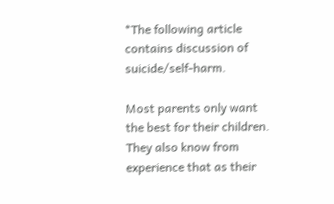*The following article contains discussion of suicide/self-harm.

Most parents only want the best for their children. They also know from experience that as their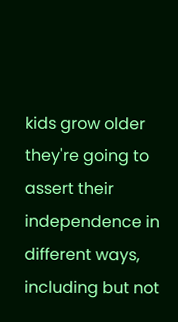kids grow older they're going to assert their independence in different ways, including but not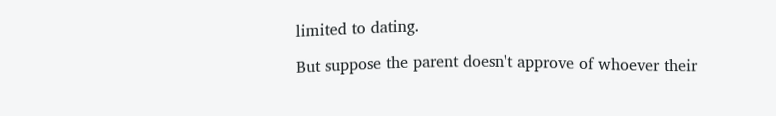limited to dating.

But suppose the parent doesn't approve of whoever their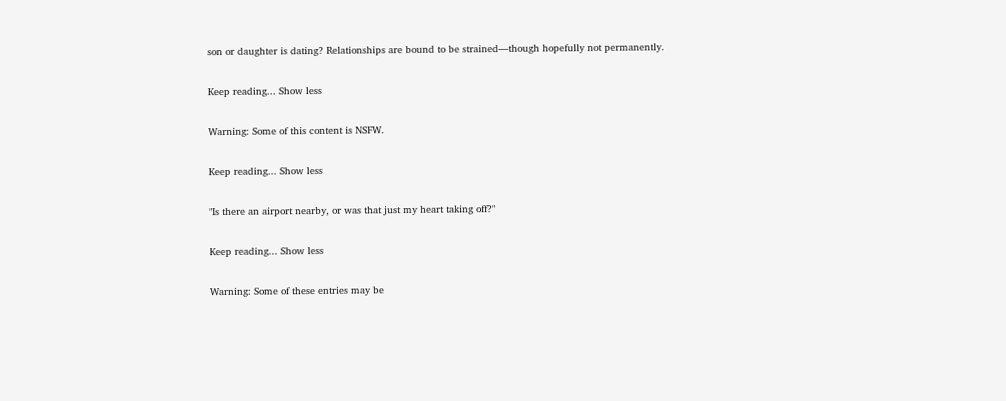son or daughter is dating? Relationships are bound to be strained—though hopefully not permanently.

Keep reading... Show less

Warning: Some of this content is NSFW.

Keep reading... Show less

"Is there an airport nearby, or was that just my heart taking off?"

Keep reading... Show less

Warning: Some of these entries may be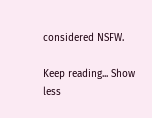considered NSFW.

Keep reading... Show less